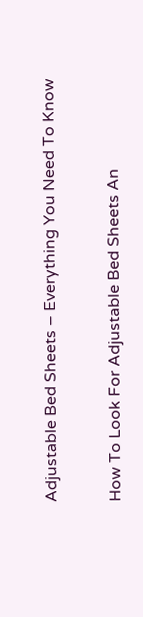Adjustable Bed Sheets – Everything You Need To Know

How To Look For Adjustable Bed Sheets An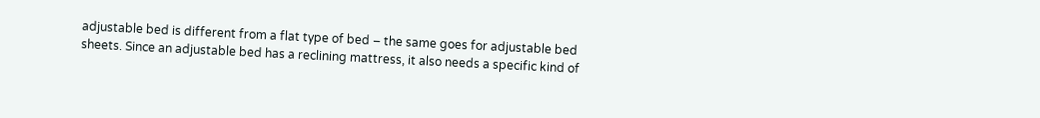adjustable bed is different from a flat type of bed – the same goes for adjustable bed sheets. Since an adjustable bed has a reclining mattress, it also needs a specific kind of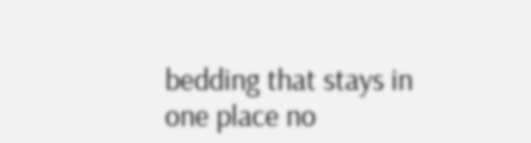bedding that stays in one place no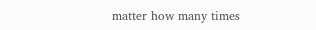matter how many times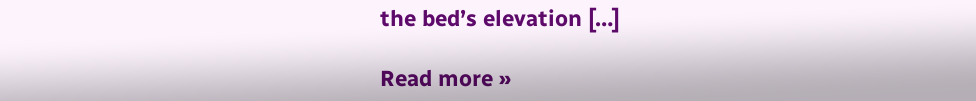the bed’s elevation […]

Read more »